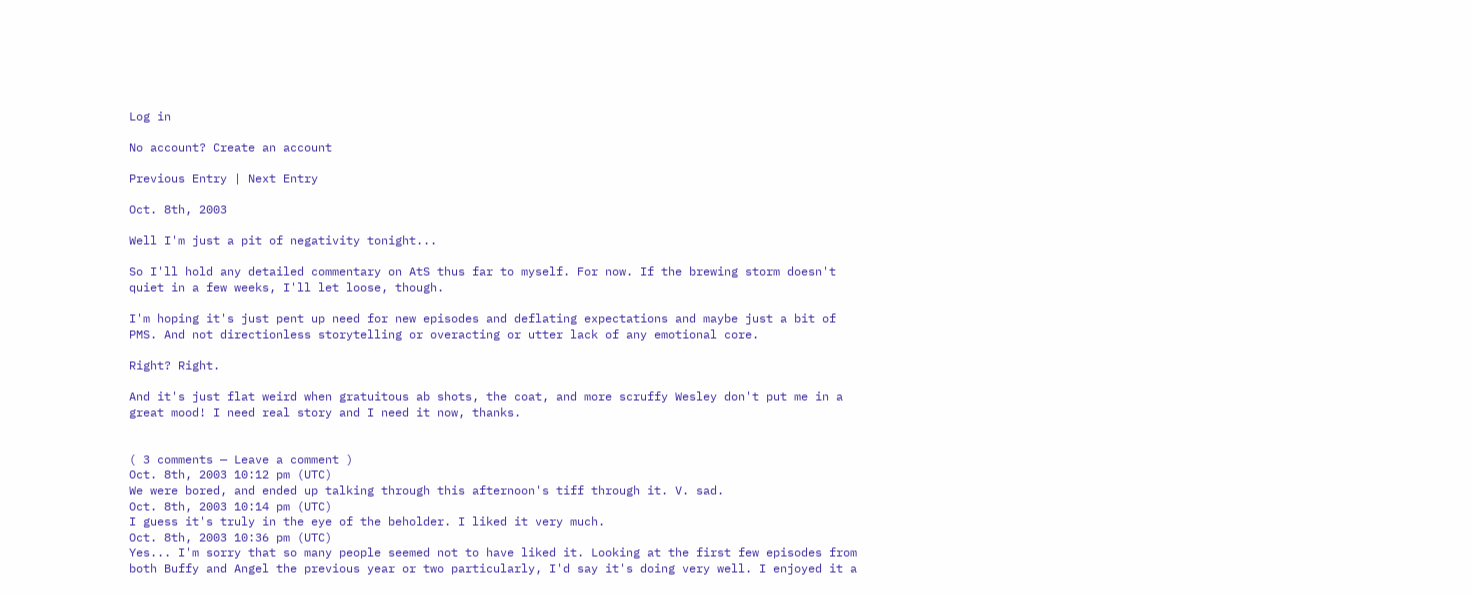Log in

No account? Create an account

Previous Entry | Next Entry

Oct. 8th, 2003

Well I'm just a pit of negativity tonight...

So I'll hold any detailed commentary on AtS thus far to myself. For now. If the brewing storm doesn't quiet in a few weeks, I'll let loose, though.

I'm hoping it's just pent up need for new episodes and deflating expectations and maybe just a bit of PMS. And not directionless storytelling or overacting or utter lack of any emotional core.

Right? Right.

And it's just flat weird when gratuitous ab shots, the coat, and more scruffy Wesley don't put me in a great mood! I need real story and I need it now, thanks.


( 3 comments — Leave a comment )
Oct. 8th, 2003 10:12 pm (UTC)
We were bored, and ended up talking through this afternoon's tiff through it. V. sad.
Oct. 8th, 2003 10:14 pm (UTC)
I guess it's truly in the eye of the beholder. I liked it very much.
Oct. 8th, 2003 10:36 pm (UTC)
Yes... I'm sorry that so many people seemed not to have liked it. Looking at the first few episodes from both Buffy and Angel the previous year or two particularly, I'd say it's doing very well. I enjoyed it a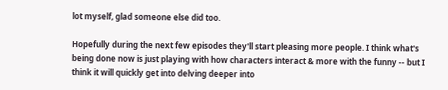lot myself, glad someone else did too.

Hopefully during the next few episodes they'll start pleasing more people. I think what's being done now is just playing with how characters interact & more with the funny -- but I think it will quickly get into delving deeper into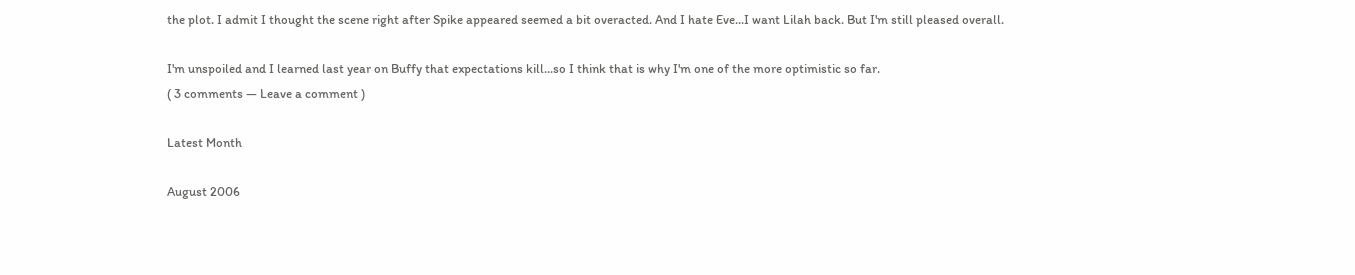the plot. I admit I thought the scene right after Spike appeared seemed a bit overacted. And I hate Eve...I want Lilah back. But I'm still pleased overall.

I'm unspoiled and I learned last year on Buffy that expectations kill...so I think that is why I'm one of the more optimistic so far.
( 3 comments — Leave a comment )

Latest Month

August 2006